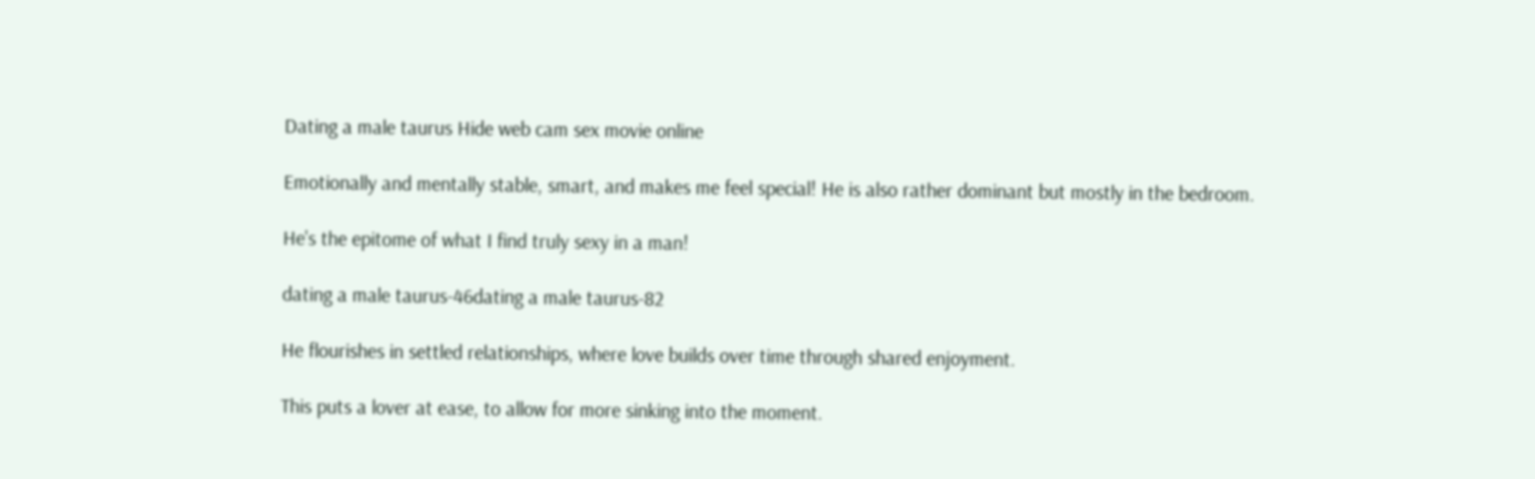Dating a male taurus Hide web cam sex movie online

Emotionally and mentally stable, smart, and makes me feel special! He is also rather dominant but mostly in the bedroom.

He's the epitome of what I find truly sexy in a man!

dating a male taurus-46dating a male taurus-82

He flourishes in settled relationships, where love builds over time through shared enjoyment.

This puts a lover at ease, to allow for more sinking into the moment.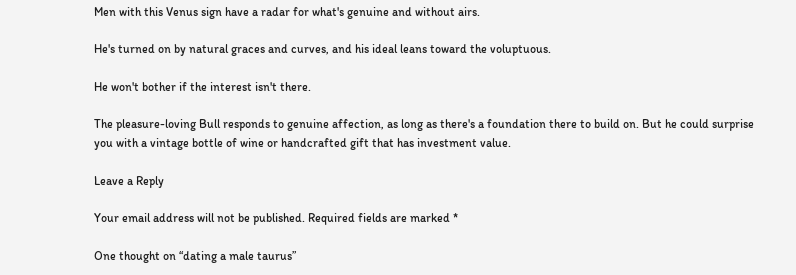Men with this Venus sign have a radar for what's genuine and without airs.

He's turned on by natural graces and curves, and his ideal leans toward the voluptuous.

He won't bother if the interest isn't there.

The pleasure-loving Bull responds to genuine affection, as long as there's a foundation there to build on. But he could surprise you with a vintage bottle of wine or handcrafted gift that has investment value.

Leave a Reply

Your email address will not be published. Required fields are marked *

One thought on “dating a male taurus”